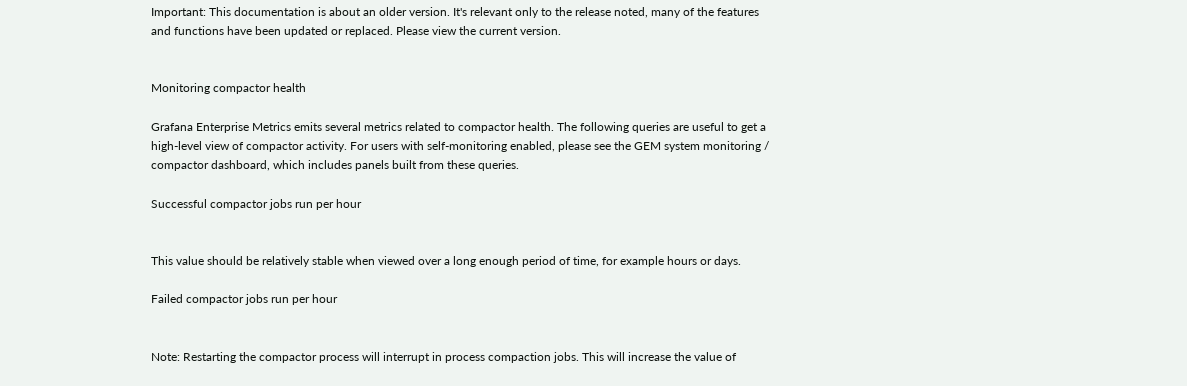Important: This documentation is about an older version. It's relevant only to the release noted, many of the features and functions have been updated or replaced. Please view the current version.


Monitoring compactor health

Grafana Enterprise Metrics emits several metrics related to compactor health. The following queries are useful to get a high-level view of compactor activity. For users with self-monitoring enabled, please see the GEM system monitoring / compactor dashboard, which includes panels built from these queries.

Successful compactor jobs run per hour


This value should be relatively stable when viewed over a long enough period of time, for example hours or days.

Failed compactor jobs run per hour


Note: Restarting the compactor process will interrupt in process compaction jobs. This will increase the value of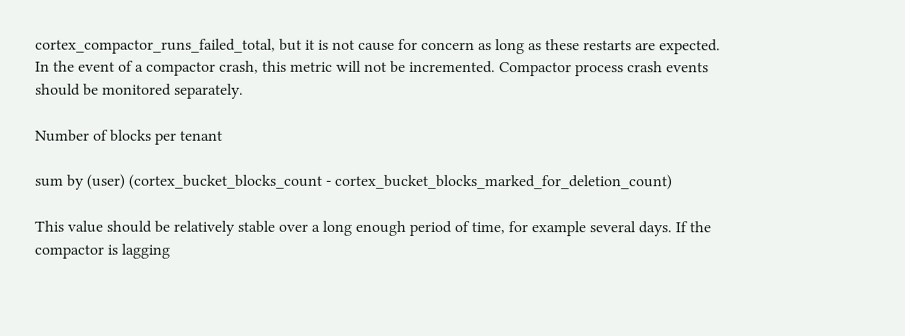cortex_compactor_runs_failed_total, but it is not cause for concern as long as these restarts are expected. In the event of a compactor crash, this metric will not be incremented. Compactor process crash events should be monitored separately.

Number of blocks per tenant

sum by (user) (cortex_bucket_blocks_count - cortex_bucket_blocks_marked_for_deletion_count)

This value should be relatively stable over a long enough period of time, for example several days. If the compactor is lagging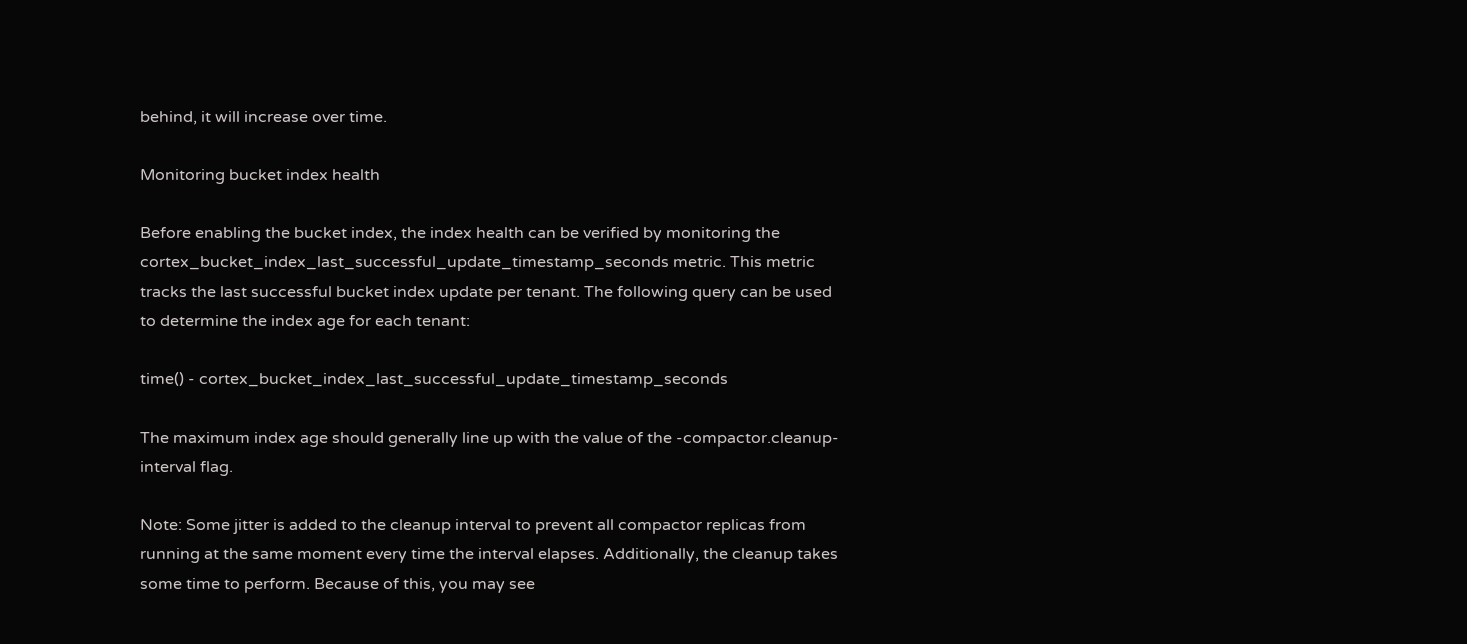behind, it will increase over time.

Monitoring bucket index health

Before enabling the bucket index, the index health can be verified by monitoring the cortex_bucket_index_last_successful_update_timestamp_seconds metric. This metric tracks the last successful bucket index update per tenant. The following query can be used to determine the index age for each tenant:

time() - cortex_bucket_index_last_successful_update_timestamp_seconds

The maximum index age should generally line up with the value of the -compactor.cleanup-interval flag.

Note: Some jitter is added to the cleanup interval to prevent all compactor replicas from running at the same moment every time the interval elapses. Additionally, the cleanup takes some time to perform. Because of this, you may see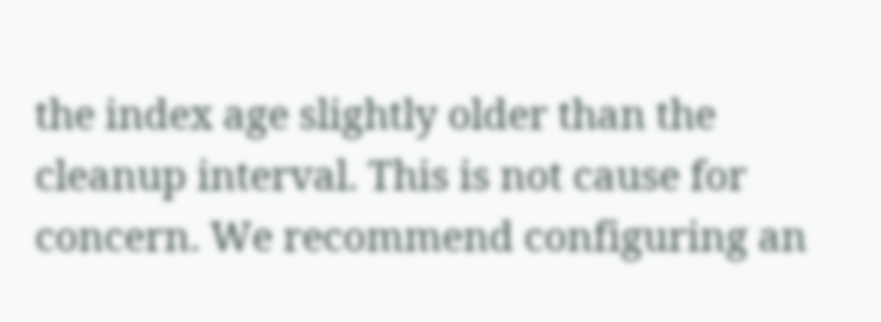the index age slightly older than the cleanup interval. This is not cause for concern. We recommend configuring an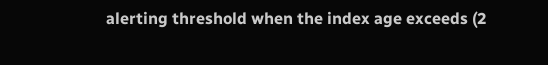alerting threshold when the index age exceeds (2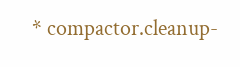* compactor.cleanup-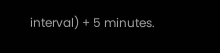interval) + 5 minutes.